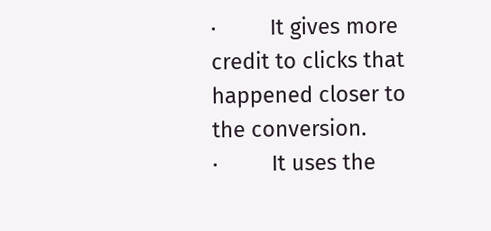·         It gives more credit to clicks that happened closer to the conversion.
·         It uses the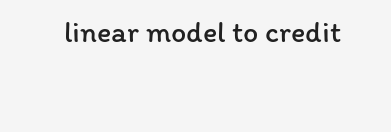linear model to credit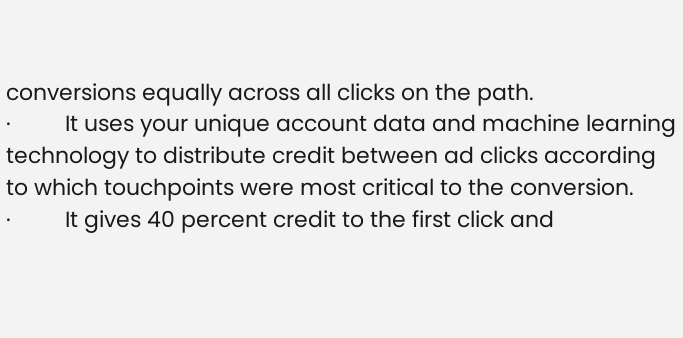conversions equally across all clicks on the path.
·         It uses your unique account data and machine learning technology to distribute credit between ad clicks according to which touchpoints were most critical to the conversion.
·         It gives 40 percent credit to the first click and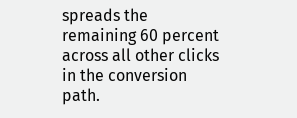spreads the remaining 60 percent across all other clicks in the conversion path.